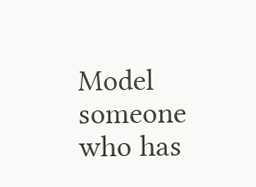Model someone who has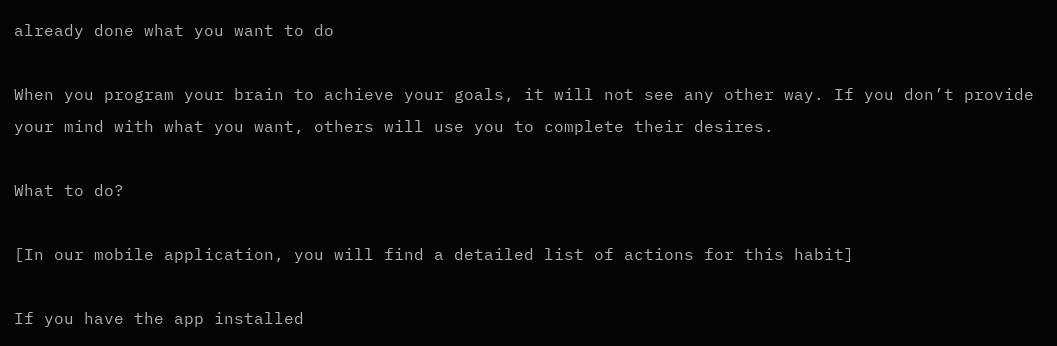already done what you want to do

When you program your brain to achieve your goals, it will not see any other way. If you don’t provide your mind with what you want, others will use you to complete their desires.

What to do?

[In our mobile application, you will find a detailed list of actions for this habit]

If you have the app installed